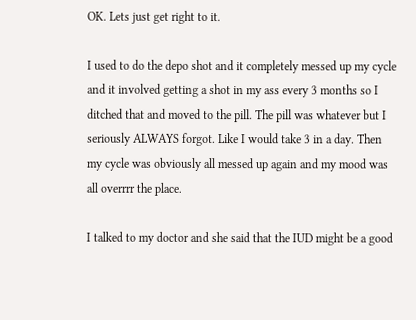OK. Lets just get right to it.

I used to do the depo shot and it completely messed up my cycle and it involved getting a shot in my ass every 3 months so I ditched that and moved to the pill. The pill was whatever but I seriously ALWAYS forgot. Like I would take 3 in a day. Then my cycle was obviously all messed up again and my mood was all overrrr the place.

I talked to my doctor and she said that the IUD might be a good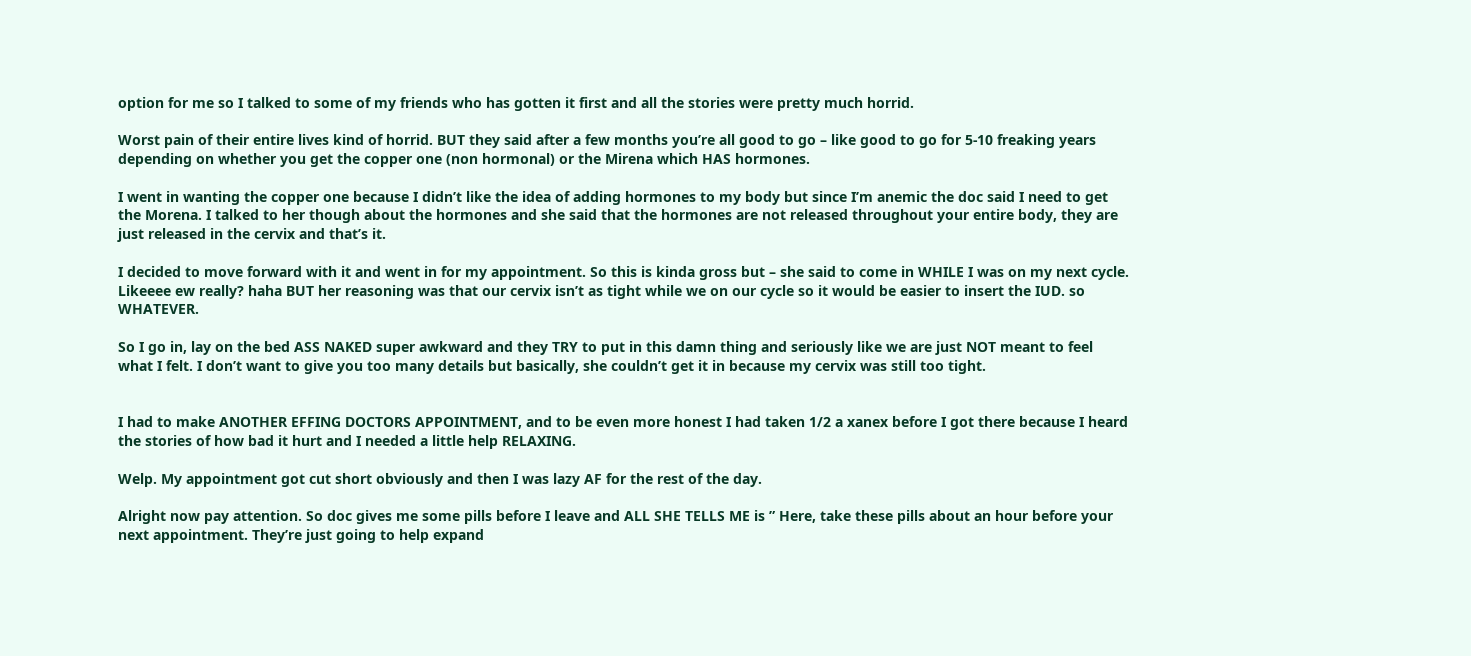option for me so I talked to some of my friends who has gotten it first and all the stories were pretty much horrid.

Worst pain of their entire lives kind of horrid. BUT they said after a few months you’re all good to go – like good to go for 5-10 freaking years depending on whether you get the copper one (non hormonal) or the Mirena which HAS hormones.

I went in wanting the copper one because I didn’t like the idea of adding hormones to my body but since I’m anemic the doc said I need to get the Morena. I talked to her though about the hormones and she said that the hormones are not released throughout your entire body, they are just released in the cervix and that’s it.

I decided to move forward with it and went in for my appointment. So this is kinda gross but – she said to come in WHILE I was on my next cycle. Likeeee ew really? haha BUT her reasoning was that our cervix isn’t as tight while we on our cycle so it would be easier to insert the IUD. so WHATEVER.

So I go in, lay on the bed ASS NAKED super awkward and they TRY to put in this damn thing and seriously like we are just NOT meant to feel what I felt. I don’t want to give you too many details but basically, she couldn’t get it in because my cervix was still too tight.


I had to make ANOTHER EFFING DOCTORS APPOINTMENT, and to be even more honest I had taken 1/2 a xanex before I got there because I heard the stories of how bad it hurt and I needed a little help RELAXING.

Welp. My appointment got cut short obviously and then I was lazy AF for the rest of the day.

Alright now pay attention. So doc gives me some pills before I leave and ALL SHE TELLS ME is ” Here, take these pills about an hour before your next appointment. They’re just going to help expand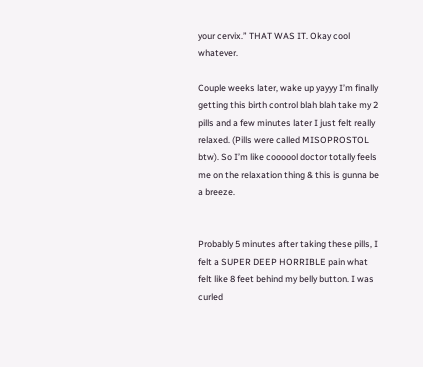your cervix.” THAT WAS IT. Okay cool whatever.

Couple weeks later, wake up yayyy I’m finally getting this birth control blah blah take my 2 pills and a few minutes later I just felt really relaxed. (Pills were called MISOPROSTOL btw). So I’m like coooool doctor totally feels me on the relaxation thing & this is gunna be a breeze.


Probably 5 minutes after taking these pills, I felt a SUPER DEEP HORRIBLE pain what felt like 8 feet behind my belly button. I was curled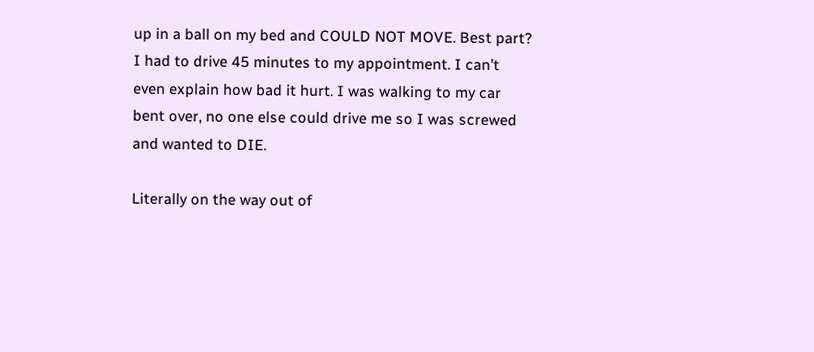up in a ball on my bed and COULD NOT MOVE. Best part? I had to drive 45 minutes to my appointment. I can’t even explain how bad it hurt. I was walking to my car bent over, no one else could drive me so I was screwed and wanted to DIE.

Literally on the way out of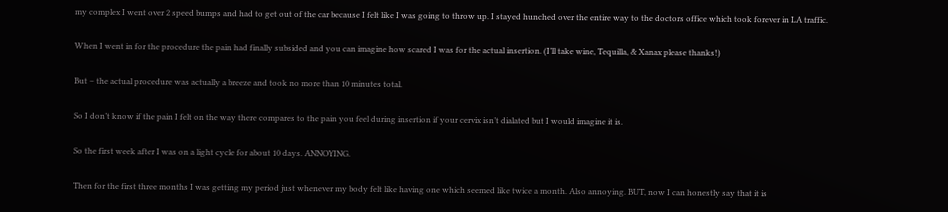my complex I went over 2 speed bumps and had to get out of the car because I felt like I was going to throw up. I stayed hunched over the entire way to the doctors office which took forever in LA traffic.

When I went in for the procedure the pain had finally subsided and you can imagine how scared I was for the actual insertion. (I’ll take wine, Tequilla, & Xanax please thanks!)

But – the actual procedure was actually a breeze and took no more than 10 minutes total.

So I don’t know if the pain I felt on the way there compares to the pain you feel during insertion if your cervix isn’t dialated but I would imagine it is.

So the first week after I was on a light cycle for about 10 days. ANNOYING.

Then for the first three months I was getting my period just whenever my body felt like having one which seemed like twice a month. Also annoying. BUT, now I can honestly say that it is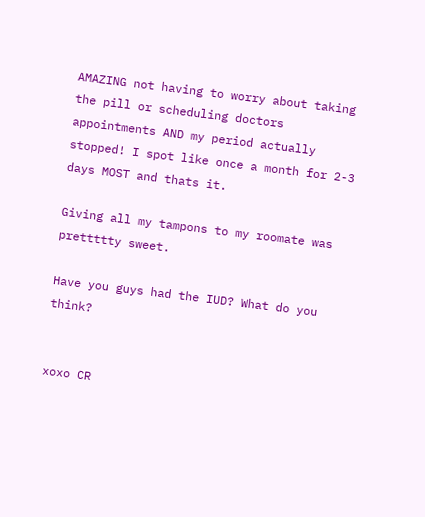AMAZING not having to worry about taking the pill or scheduling doctors appointments AND my period actually stopped! I spot like once a month for 2-3 days MOST and thats it.

Giving all my tampons to my roomate was prettttty sweet.

Have you guys had the IUD? What do you think?


xoxo CR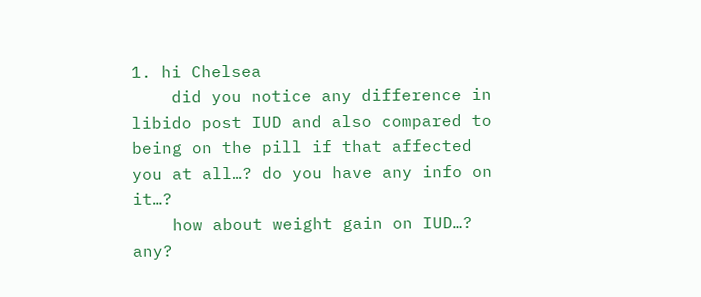1. hi Chelsea
    did you notice any difference in libido post IUD and also compared to being on the pill if that affected you at all…? do you have any info on it…?
    how about weight gain on IUD…? any?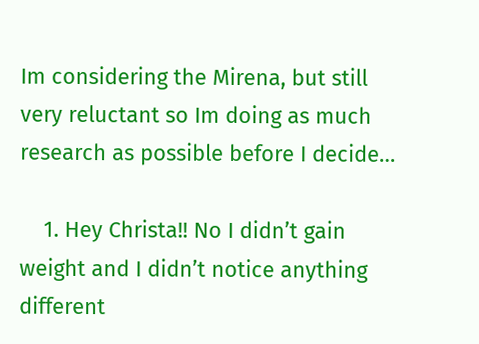Im considering the Mirena, but still very reluctant so Im doing as much research as possible before I decide…

    1. Hey Christa!! No I didn’t gain weight and I didn’t notice anything different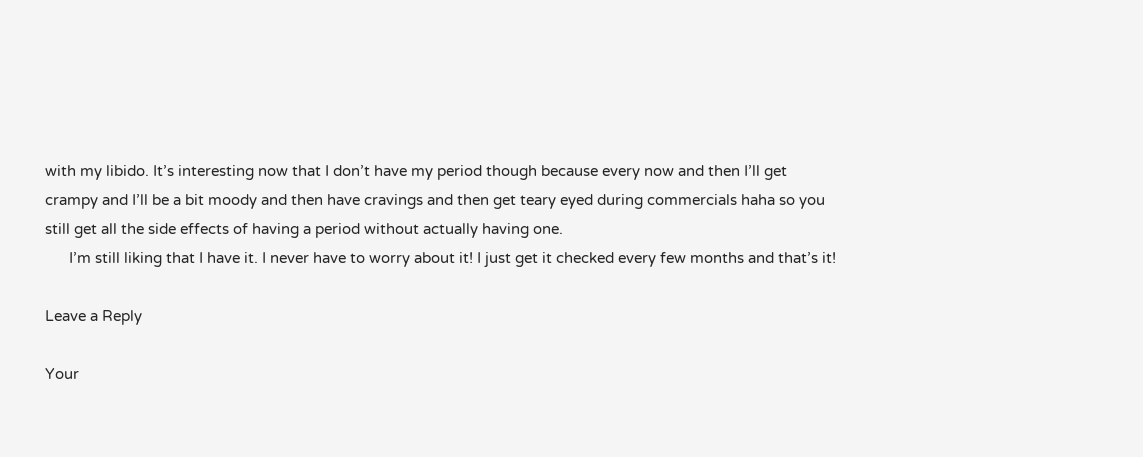with my libido. It’s interesting now that I don’t have my period though because every now and then I’ll get crampy and I’ll be a bit moody and then have cravings and then get teary eyed during commercials haha so you still get all the side effects of having a period without actually having one.
      I’m still liking that I have it. I never have to worry about it! I just get it checked every few months and that’s it!

Leave a Reply

Your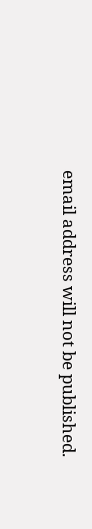email address will not be published.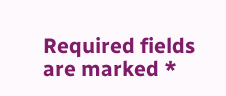Required fields are marked *